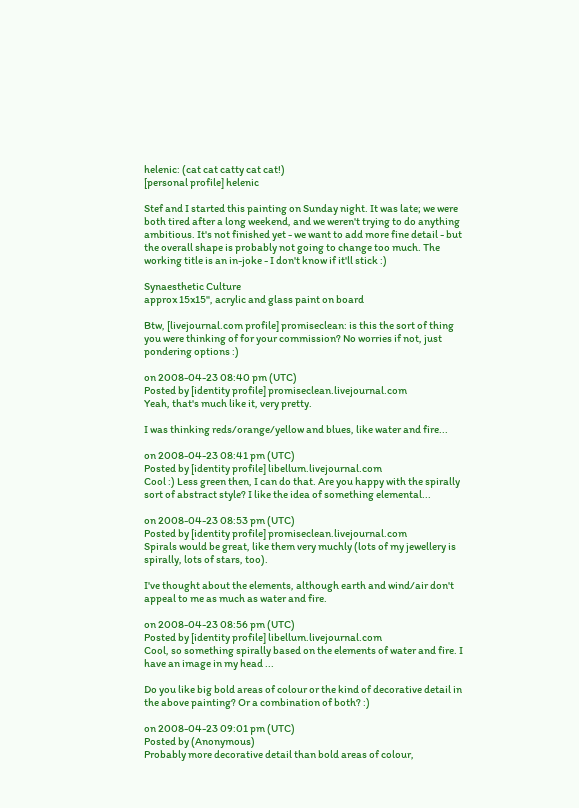helenic: (cat cat catty cat cat!)
[personal profile] helenic

Stef and I started this painting on Sunday night. It was late; we were both tired after a long weekend, and we weren't trying to do anything ambitious. It's not finished yet - we want to add more fine detail - but the overall shape is probably not going to change too much. The working title is an in-joke - I don't know if it'll stick :)

Synaesthetic Culture
approx 15x15", acrylic and glass paint on board

Btw, [livejournal.com profile] promiseclean: is this the sort of thing you were thinking of for your commission? No worries if not, just pondering options :)

on 2008-04-23 08:40 pm (UTC)
Posted by [identity profile] promiseclean.livejournal.com
Yeah, that's much like it, very pretty.

I was thinking reds/orange/yellow and blues, like water and fire...

on 2008-04-23 08:41 pm (UTC)
Posted by [identity profile] libellum.livejournal.com
Cool :) Less green then, I can do that. Are you happy with the spirally sort of abstract style? I like the idea of something elemental...

on 2008-04-23 08:53 pm (UTC)
Posted by [identity profile] promiseclean.livejournal.com
Spirals would be great, like them very muchly (lots of my jewellery is spirally, lots of stars, too).

I've thought about the elements, although earth and wind/air don't appeal to me as much as water and fire.

on 2008-04-23 08:56 pm (UTC)
Posted by [identity profile] libellum.livejournal.com
Cool, so something spirally based on the elements of water and fire. I have an image in my head ...

Do you like big bold areas of colour or the kind of decorative detail in the above painting? Or a combination of both? :)

on 2008-04-23 09:01 pm (UTC)
Posted by (Anonymous)
Probably more decorative detail than bold areas of colour,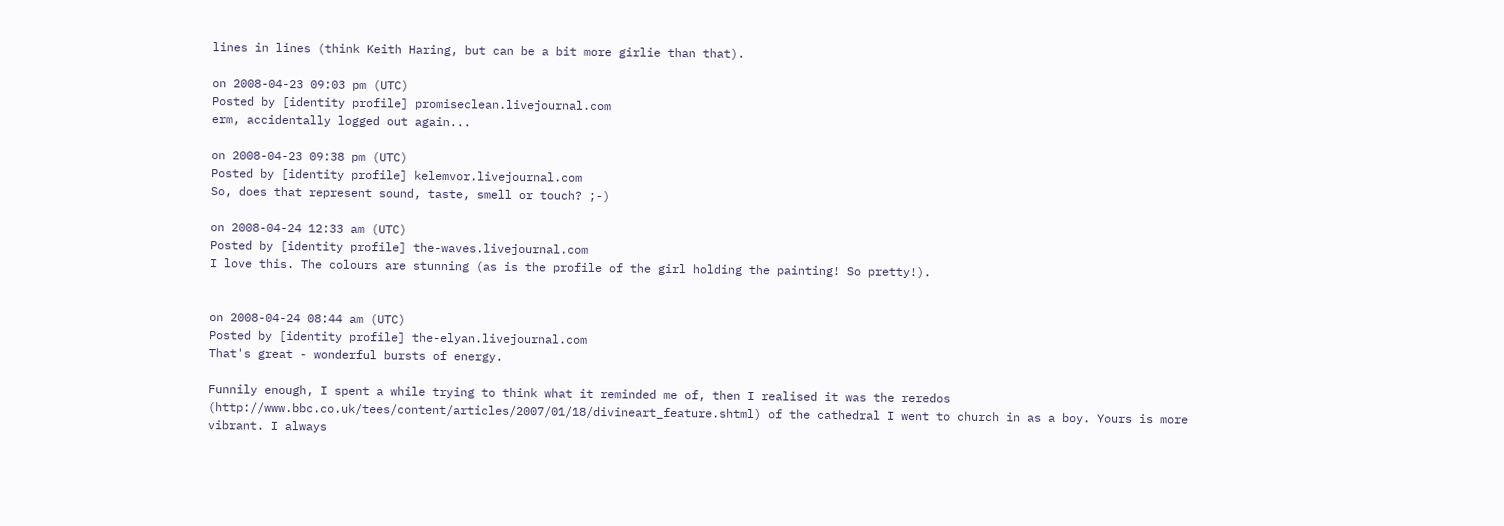lines in lines (think Keith Haring, but can be a bit more girlie than that).

on 2008-04-23 09:03 pm (UTC)
Posted by [identity profile] promiseclean.livejournal.com
erm, accidentally logged out again...

on 2008-04-23 09:38 pm (UTC)
Posted by [identity profile] kelemvor.livejournal.com
So, does that represent sound, taste, smell or touch? ;-)

on 2008-04-24 12:33 am (UTC)
Posted by [identity profile] the-waves.livejournal.com
I love this. The colours are stunning (as is the profile of the girl holding the painting! So pretty!).


on 2008-04-24 08:44 am (UTC)
Posted by [identity profile] the-elyan.livejournal.com
That's great - wonderful bursts of energy.

Funnily enough, I spent a while trying to think what it reminded me of, then I realised it was the reredos (http://www.bbc.co.uk/tees/content/articles/2007/01/18/divineart_feature.shtml) of the cathedral I went to church in as a boy. Yours is more vibrant. I always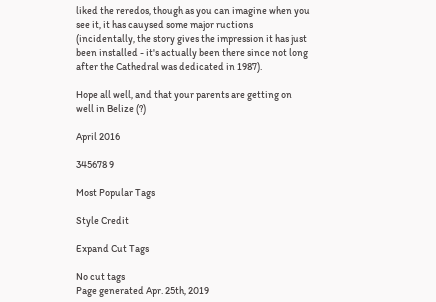liked the reredos, though as you can imagine when you see it, it has cauysed some major ructions (incidentally, the story gives the impression it has just been installed - it's actually been there since not long after the Cathedral was dedicated in 1987).

Hope all well, and that your parents are getting on well in Belize (?)

April 2016

345678 9

Most Popular Tags

Style Credit

Expand Cut Tags

No cut tags
Page generated Apr. 25th, 2019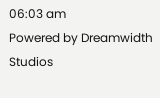06:03 am
Powered by Dreamwidth Studios